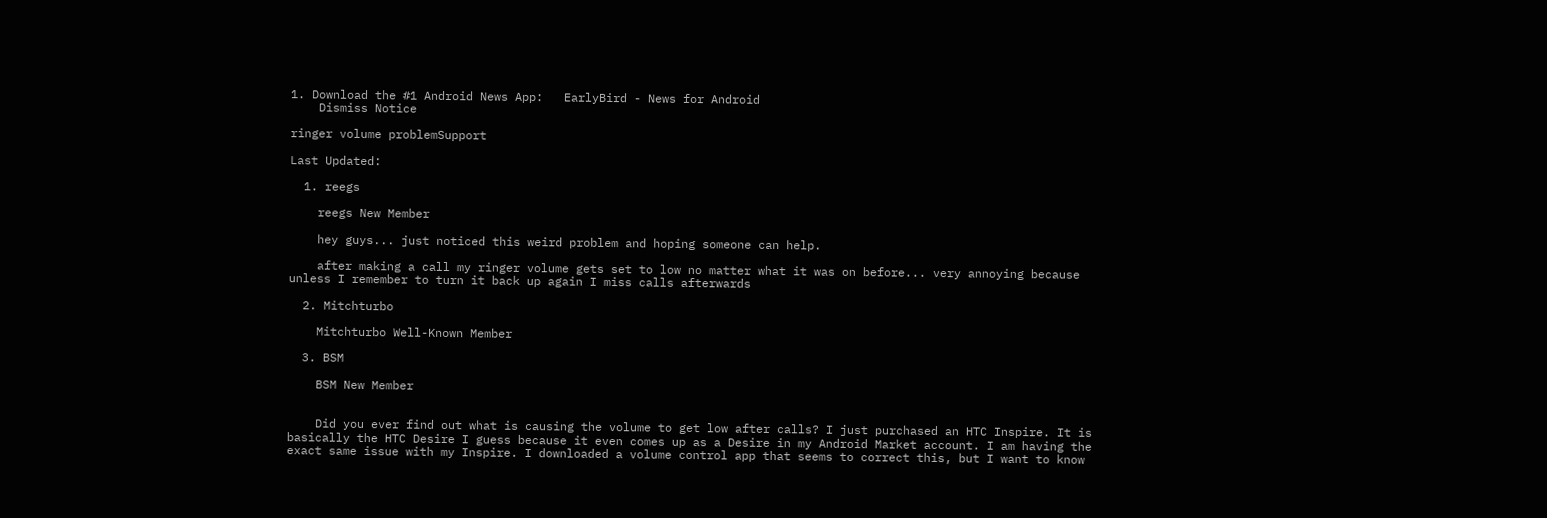1. Download the #1 Android News App:   EarlyBird - News for Android
    Dismiss Notice

ringer volume problemSupport

Last Updated:

  1. reegs

    reegs New Member

    hey guys... just noticed this weird problem and hoping someone can help.

    after making a call my ringer volume gets set to low no matter what it was on before... very annoying because unless I remember to turn it back up again I miss calls afterwards

  2. Mitchturbo

    Mitchturbo Well-Known Member

  3. BSM

    BSM New Member


    Did you ever find out what is causing the volume to get low after calls? I just purchased an HTC Inspire. It is basically the HTC Desire I guess because it even comes up as a Desire in my Android Market account. I am having the exact same issue with my Inspire. I downloaded a volume control app that seems to correct this, but I want to know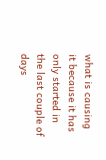what is causing it because it has only started in the last couple of days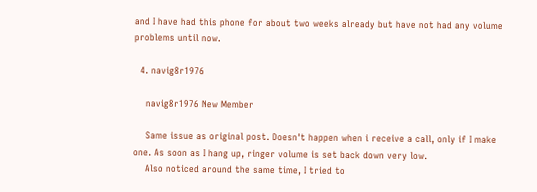and I have had this phone for about two weeks already but have not had any volume problems until now.

  4. navig8r1976

    navig8r1976 New Member

    Same issue as original post. Doesn't happen when i receive a call, only if I make one. As soon as I hang up, ringer volume is set back down very low.
    Also noticed around the same time, I tried to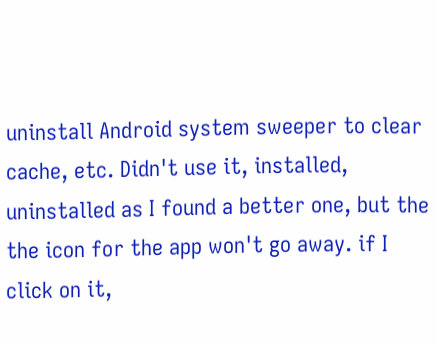uninstall Android system sweeper to clear cache, etc. Didn't use it, installed, uninstalled as I found a better one, but the the icon for the app won't go away. if I click on it,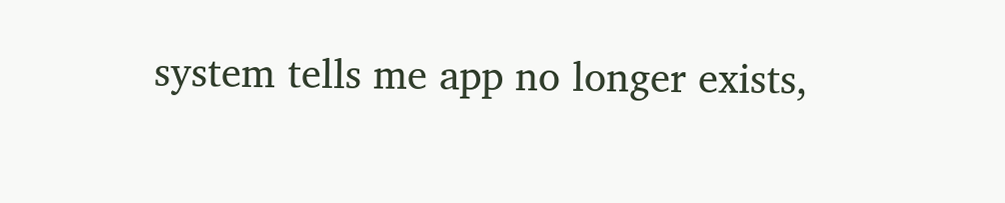system tells me app no longer exists,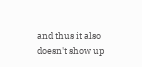and thus it also doesn't show up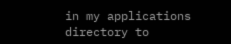in my applications directory to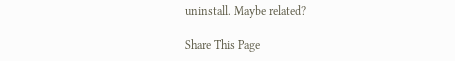uninstall. Maybe related?

Share This Page